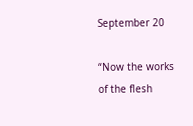September 20

“Now the works of the flesh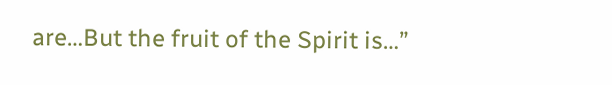are…But the fruit of the Spirit is…”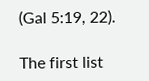(Gal 5:19, 22).

The first list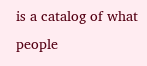is a catalog of what people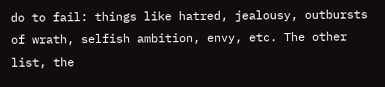do to fail: things like hatred, jealousy, outbursts of wrath, selfish ambition, envy, etc. The other list, the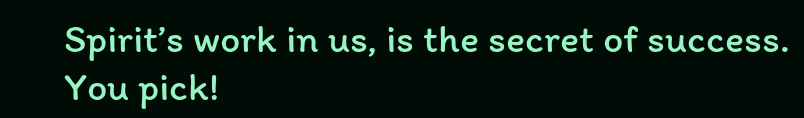Spirit’s work in us, is the secret of success. You pick!